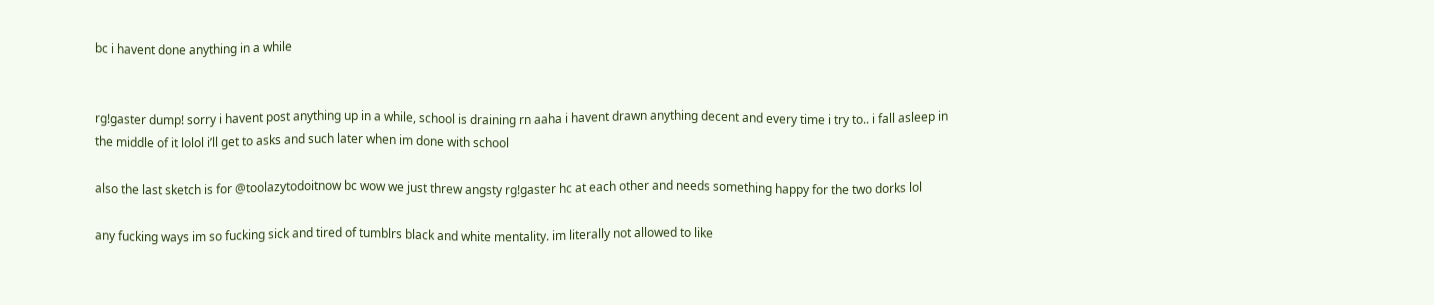bc i havent done anything in a while


rg!gaster dump! sorry i havent post anything up in a while, school is draining rn aaha i havent drawn anything decent and every time i try to.. i fall asleep in the middle of it lolol i’ll get to asks and such later when im done with school

also the last sketch is for @toolazytodoitnow bc wow we just threw angsty rg!gaster hc at each other and needs something happy for the two dorks lol

any fucking ways im so fucking sick and tired of tumblrs black and white mentality. im literally not allowed to like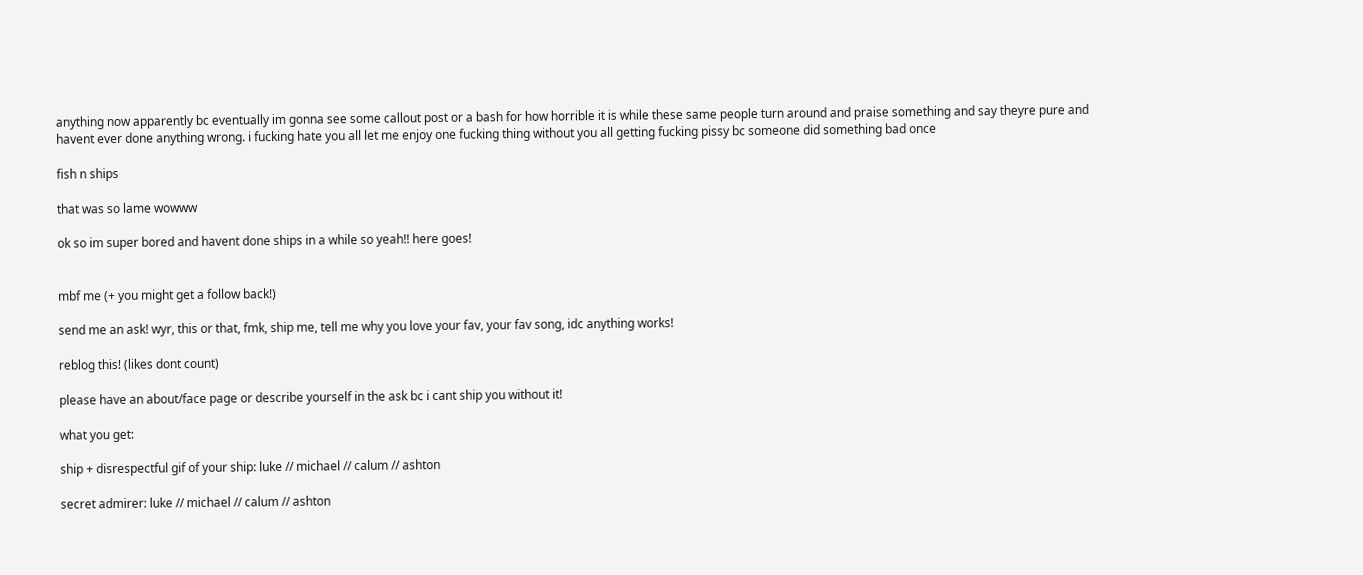anything now apparently bc eventually im gonna see some callout post or a bash for how horrible it is while these same people turn around and praise something and say theyre pure and havent ever done anything wrong. i fucking hate you all let me enjoy one fucking thing without you all getting fucking pissy bc someone did something bad once

fish n ships

that was so lame wowww

ok so im super bored and havent done ships in a while so yeah!! here goes!


mbf me (+ you might get a follow back!)

send me an ask! wyr, this or that, fmk, ship me, tell me why you love your fav, your fav song, idc anything works!

reblog this! (likes dont count)

please have an about/face page or describe yourself in the ask bc i cant ship you without it!

what you get:

ship + disrespectful gif of your ship: luke // michael // calum // ashton

secret admirer: luke // michael // calum // ashton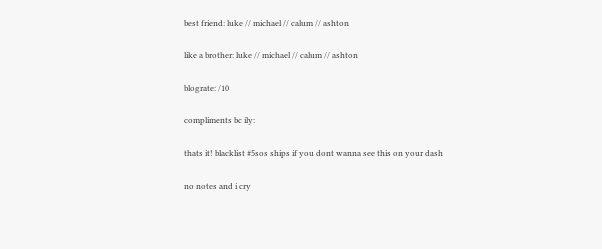best friend: luke // michael // calum // ashton

like a brother: luke // michael // calum // ashton

blograte: /10

compliments bc ily:

thats it! blacklist #5sos ships if you dont wanna see this on your dash

no notes and i cry